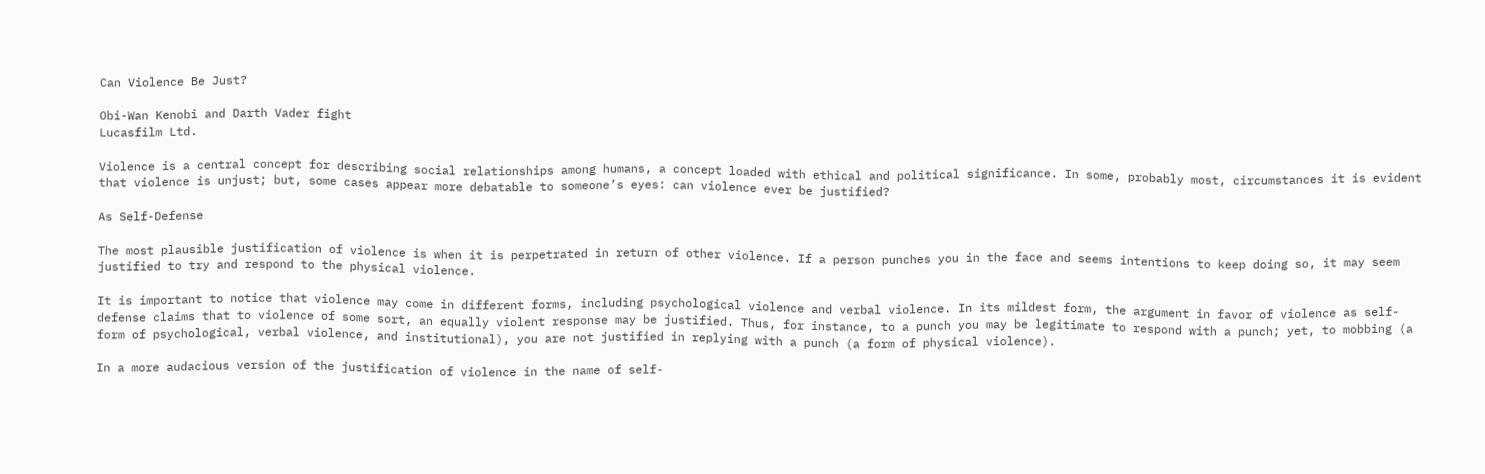Can Violence Be Just?

Obi-Wan Kenobi and Darth Vader fight
Lucasfilm Ltd.

Violence is a central concept for describing social relationships among humans, a concept loaded with ethical and political significance. In some, probably most, circumstances it is evident that violence is unjust; but, some cases appear more debatable to someone’s eyes: can violence ever be justified?

As Self-Defense

The most plausible justification of violence is when it is perpetrated in return of other violence. If a person punches you in the face and seems intentions to keep doing so, it may seem justified to try and respond to the physical violence.

It is important to notice that violence may come in different forms, including psychological violence and verbal violence. In its mildest form, the argument in favor of violence as self-defense claims that to violence of some sort, an equally violent response may be justified. Thus, for instance, to a punch you may be legitimate to respond with a punch; yet, to mobbing (a form of psychological, verbal violence, and institutional), you are not justified in replying with a punch (a form of physical violence).

In a more audacious version of the justification of violence in the name of self-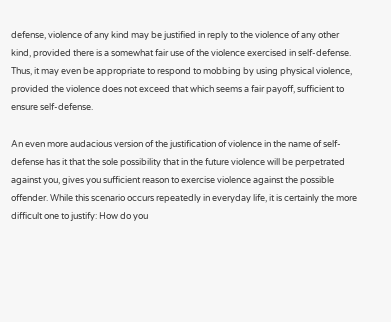defense, violence of any kind may be justified in reply to the violence of any other kind, provided there is a somewhat fair use of the violence exercised in self-defense. Thus, it may even be appropriate to respond to mobbing by using physical violence, provided the violence does not exceed that which seems a fair payoff, sufficient to ensure self-defense.

An even more audacious version of the justification of violence in the name of self-defense has it that the sole possibility that in the future violence will be perpetrated against you, gives you sufficient reason to exercise violence against the possible offender. While this scenario occurs repeatedly in everyday life, it is certainly the more difficult one to justify: How do you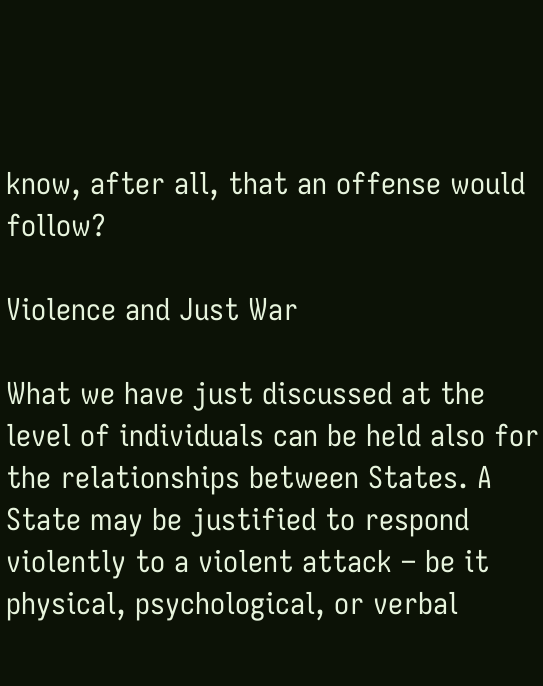know, after all, that an offense would follow?

Violence and Just War

What we have just discussed at the level of individuals can be held also for the relationships between States. A State may be justified to respond violently to a violent attack – be it physical, psychological, or verbal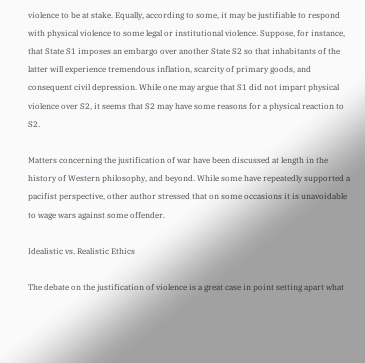violence to be at stake. Equally, according to some, it may be justifiable to respond with physical violence to some legal or institutional violence. Suppose, for instance, that State S1 imposes an embargo over another State S2 so that inhabitants of the latter will experience tremendous inflation, scarcity of primary goods, and consequent civil depression. While one may argue that S1 did not impart physical violence over S2, it seems that S2 may have some reasons for a physical reaction to S2.

Matters concerning the justification of war have been discussed at length in the history of Western philosophy, and beyond. While some have repeatedly supported a pacifist perspective, other author stressed that on some occasions it is unavoidable to wage wars against some offender.

Idealistic vs. Realistic Ethics

The debate on the justification of violence is a great case in point setting apart what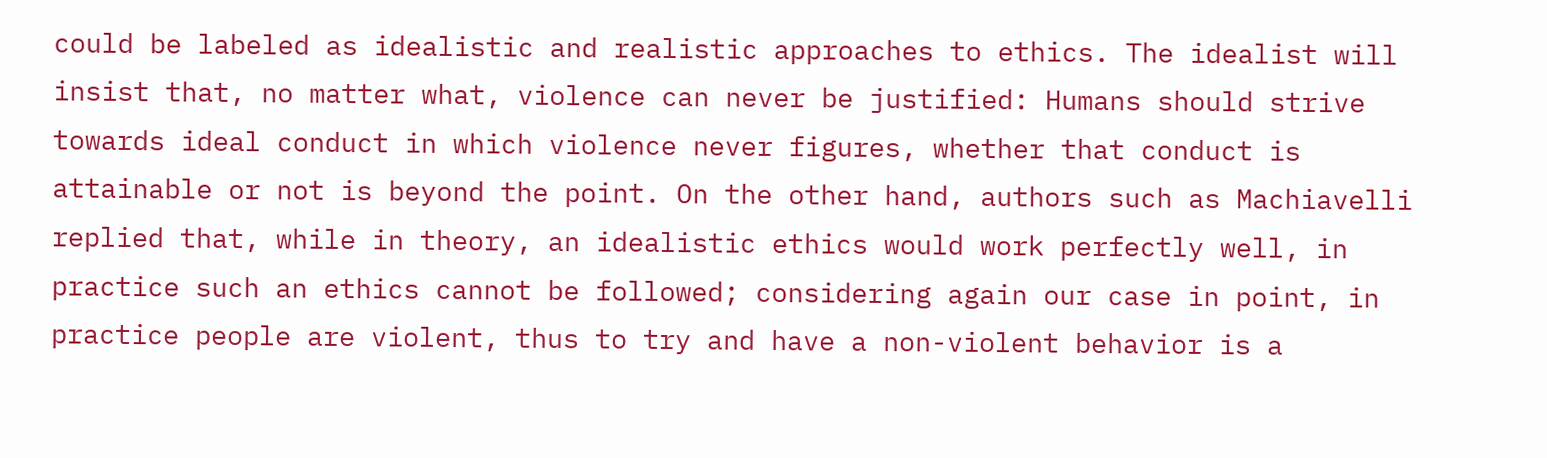could be labeled as idealistic and realistic approaches to ethics. The idealist will insist that, no matter what, violence can never be justified: Humans should strive towards ideal conduct in which violence never figures, whether that conduct is attainable or not is beyond the point. On the other hand, authors such as Machiavelli replied that, while in theory, an idealistic ethics would work perfectly well, in practice such an ethics cannot be followed; considering again our case in point, in practice people are violent, thus to try and have a non-violent behavior is a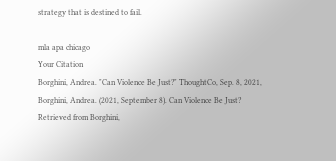strategy that is destined to fail.

mla apa chicago
Your Citation
Borghini, Andrea. "Can Violence Be Just?" ThoughtCo, Sep. 8, 2021, Borghini, Andrea. (2021, September 8). Can Violence Be Just? Retrieved from Borghini,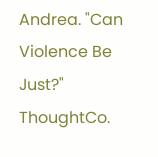Andrea. "Can Violence Be Just?" ThoughtCo.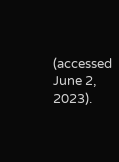(accessed June 2, 2023).